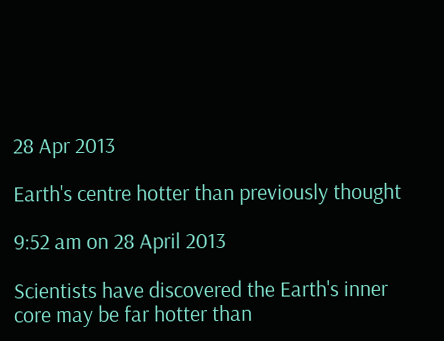28 Apr 2013

Earth's centre hotter than previously thought

9:52 am on 28 April 2013

Scientists have discovered the Earth's inner core may be far hotter than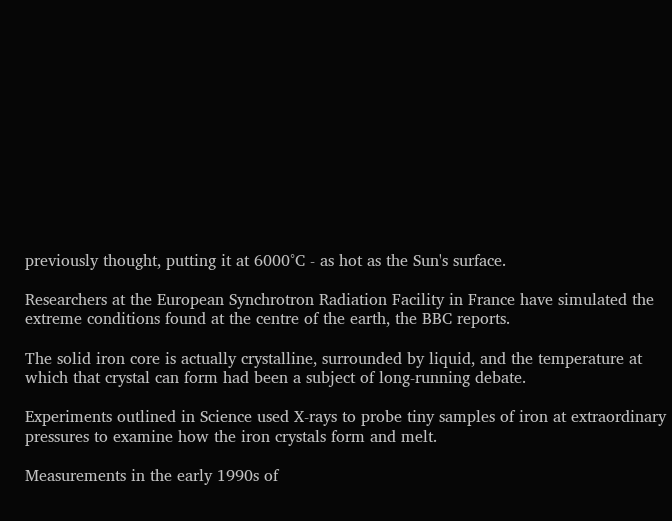previously thought, putting it at 6000°C - as hot as the Sun's surface.

Researchers at the European Synchrotron Radiation Facility in France have simulated the extreme conditions found at the centre of the earth, the BBC reports.

The solid iron core is actually crystalline, surrounded by liquid, and the temperature at which that crystal can form had been a subject of long-running debate.

Experiments outlined in Science used X-rays to probe tiny samples of iron at extraordinary pressures to examine how the iron crystals form and melt.

Measurements in the early 1990s of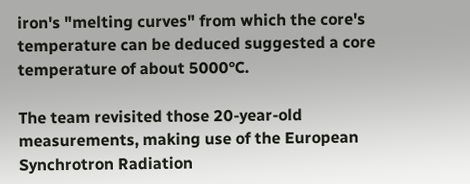iron's "melting curves" from which the core's temperature can be deduced suggested a core temperature of about 5000°C.

The team revisited those 20-year-old measurements, making use of the European Synchrotron Radiation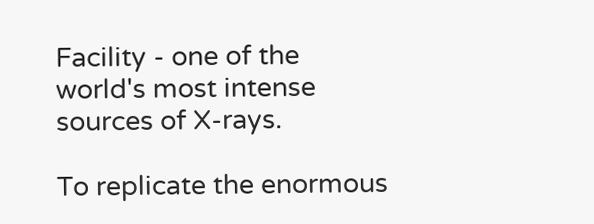Facility - one of the world's most intense sources of X-rays.

To replicate the enormous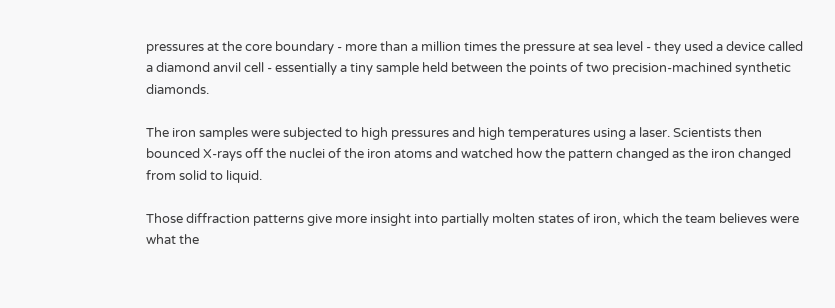pressures at the core boundary - more than a million times the pressure at sea level - they used a device called a diamond anvil cell - essentially a tiny sample held between the points of two precision-machined synthetic diamonds.

The iron samples were subjected to high pressures and high temperatures using a laser. Scientists then bounced X-rays off the nuclei of the iron atoms and watched how the pattern changed as the iron changed from solid to liquid.

Those diffraction patterns give more insight into partially molten states of iron, which the team believes were what the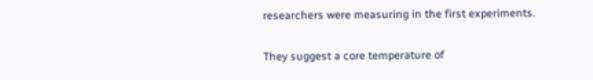researchers were measuring in the first experiments.

They suggest a core temperature of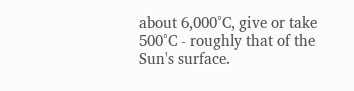about 6,000°C, give or take 500°C - roughly that of the Sun's surface.